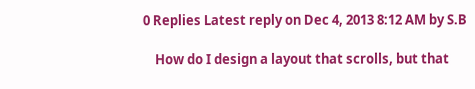0 Replies Latest reply on Dec 4, 2013 8:12 AM by S.B

    How do I design a layout that scrolls, but that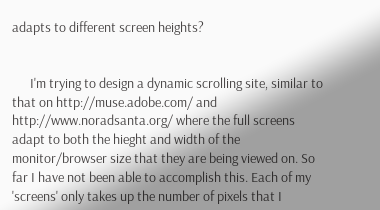adapts to different screen heights?


      I'm trying to design a dynamic scrolling site, similar to that on http://muse.adobe.com/ and http://www.noradsanta.org/ where the full screens adapt to both the hieght and width of the monitor/browser size that they are being viewed on. So far I have not been able to accomplish this. Each of my 'screens' only takes up the number of pixels that I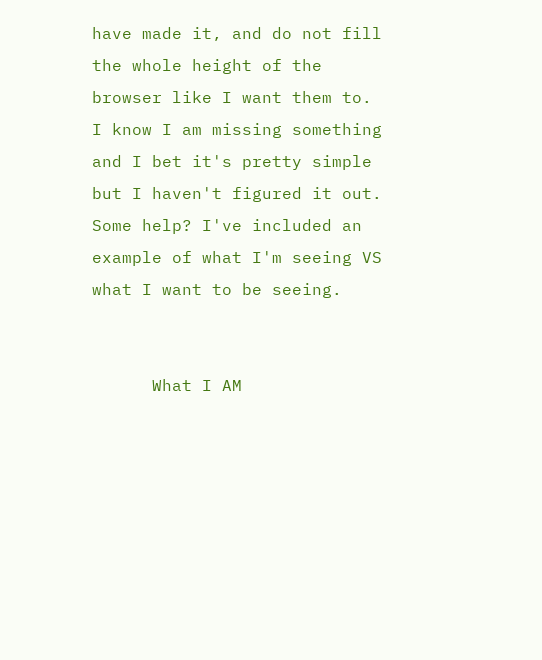have made it, and do not fill the whole height of the browser like I want them to. I know I am missing something and I bet it's pretty simple but I haven't figured it out. Some help? I've included an example of what I'm seeing VS what I want to be seeing.


      What I AM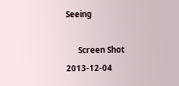Seeing

      Screen Shot 2013-12-04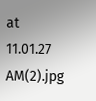at 11.01.27 AM(2).jpg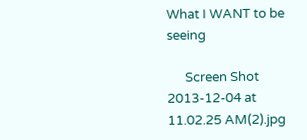What I WANT to be seeing

      Screen Shot 2013-12-04 at 11.02.25 AM(2).jpg